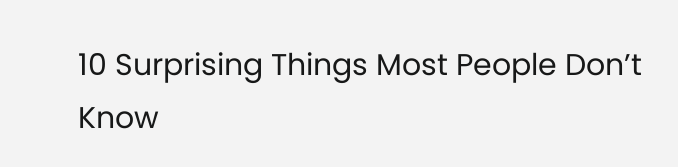10 Surprising Things Most People Don’t Know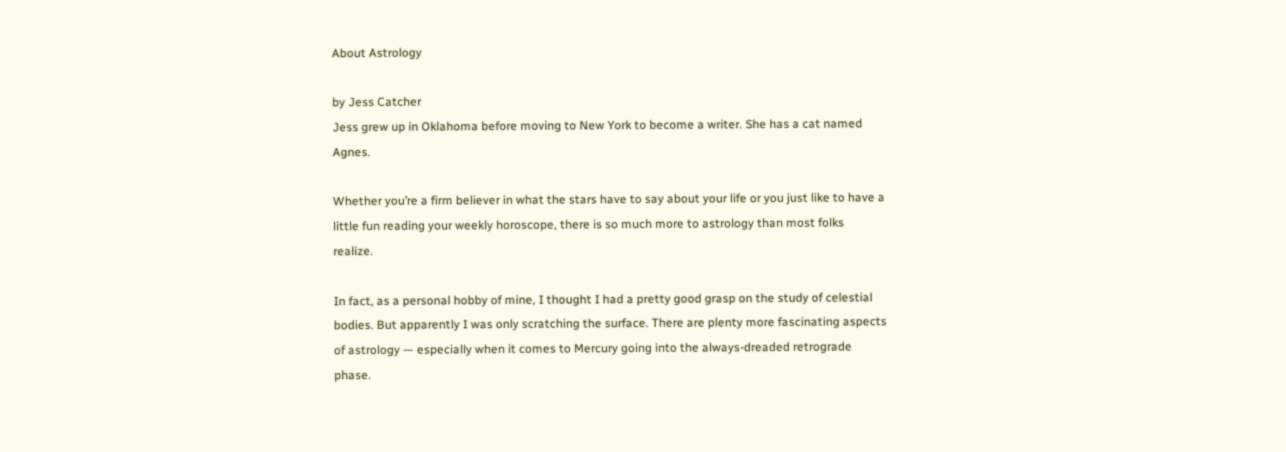About Astrology

by Jess Catcher
Jess grew up in Oklahoma before moving to New York to become a writer. She has a cat named Agnes.

Whether you’re a firm believer in what the stars have to say about your life or you just like to have a little fun reading your weekly horoscope, there is so much more to astrology than most folks realize.

In fact, as a personal hobby of mine, I thought I had a pretty good grasp on the study of celestial bodies. But apparently I was only scratching the surface. There are plenty more fascinating aspects of astrology — especially when it comes to Mercury going into the always-dreaded retrograde phase.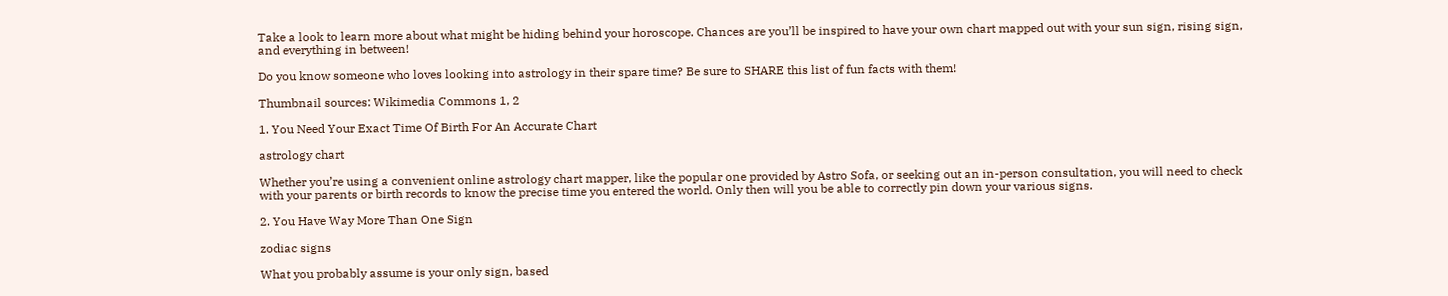Take a look to learn more about what might be hiding behind your horoscope. Chances are you’ll be inspired to have your own chart mapped out with your sun sign, rising sign, and everything in between!

Do you know someone who loves looking into astrology in their spare time? Be sure to SHARE this list of fun facts with them!

Thumbnail sources: Wikimedia Commons 1, 2

1. You Need Your Exact Time Of Birth For An Accurate Chart

astrology chart

Whether you’re using a convenient online astrology chart mapper, like the popular one provided by Astro Sofa, or seeking out an in-person consultation, you will need to check with your parents or birth records to know the precise time you entered the world. Only then will you be able to correctly pin down your various signs.

2. You Have Way More Than One Sign

zodiac signs

What you probably assume is your only sign, based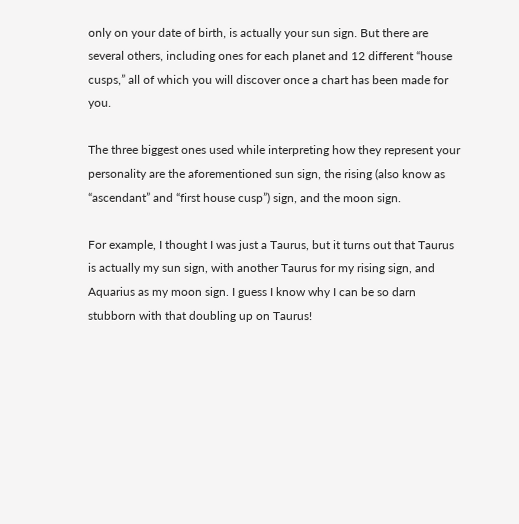only on your date of birth, is actually your sun sign. But there are several others, including ones for each planet and 12 different “house cusps,” all of which you will discover once a chart has been made for you.

The three biggest ones used while interpreting how they represent your personality are the aforementioned sun sign, the rising (also know as “ascendant” and “first house cusp”) sign, and the moon sign.

For example, I thought I was just a Taurus, but it turns out that Taurus is actually my sun sign, with another Taurus for my rising sign, and Aquarius as my moon sign. I guess I know why I can be so darn stubborn with that doubling up on Taurus!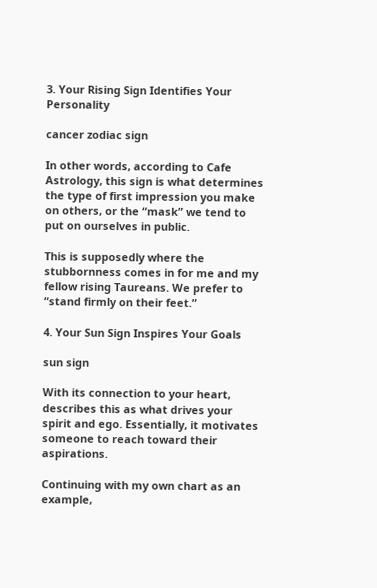3. Your Rising Sign Identifies Your Personality

cancer zodiac sign

In other words, according to Cafe Astrology, this sign is what determines the type of first impression you make on others, or the “mask” we tend to put on ourselves in public.

This is supposedly where the stubbornness comes in for me and my fellow rising Taureans. We prefer to “stand firmly on their feet.”

4. Your Sun Sign Inspires Your Goals

sun sign

With its connection to your heart, describes this as what drives your spirit and ego. Essentially, it motivates someone to reach toward their aspirations.

Continuing with my own chart as an example,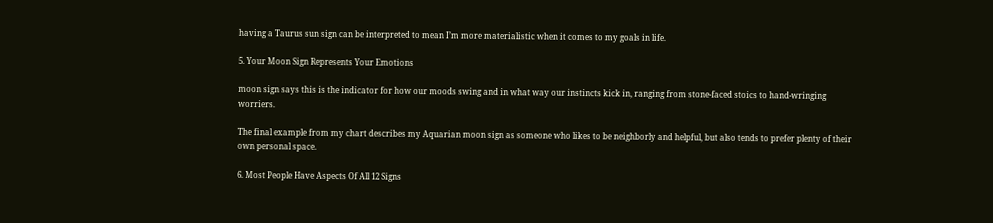having a Taurus sun sign can be interpreted to mean I’m more materialistic when it comes to my goals in life.

5. Your Moon Sign Represents Your Emotions

moon sign says this is the indicator for how our moods swing and in what way our instincts kick in, ranging from stone-faced stoics to hand-wringing worriers.

The final example from my chart describes my Aquarian moon sign as someone who likes to be neighborly and helpful, but also tends to prefer plenty of their own personal space.

6. Most People Have Aspects Of All 12 Signs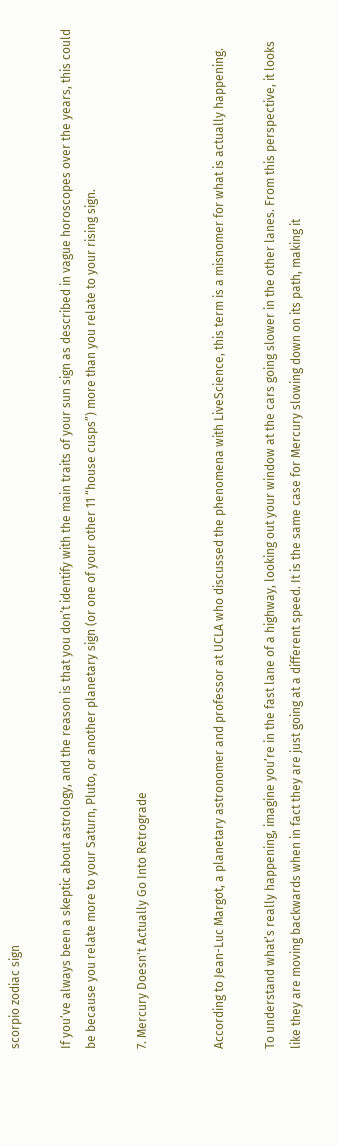scorpio zodiac sign

If you’ve always been a skeptic about astrology, and the reason is that you don’t identify with the main traits of your sun sign as described in vague horoscopes over the years, this could be because you relate more to your Saturn, Pluto, or another planetary sign (or one of your other 11 “house cusps”) more than you relate to your rising sign.

7. Mercury Doesn't Actually Go Into Retrograde


According to Jean-Luc Margot, a planetary astronomer and professor at UCLA who discussed the phenomena with LiveScience, this term is a misnomer for what is actually happening.

To understand what’s really happening, imagine you’re in the fast lane of a highway, looking out your window at the cars going slower in the other lanes. From this perspective, it looks like they are moving backwards when in fact they are just going at a different speed. It is the same case for Mercury slowing down on its path, making it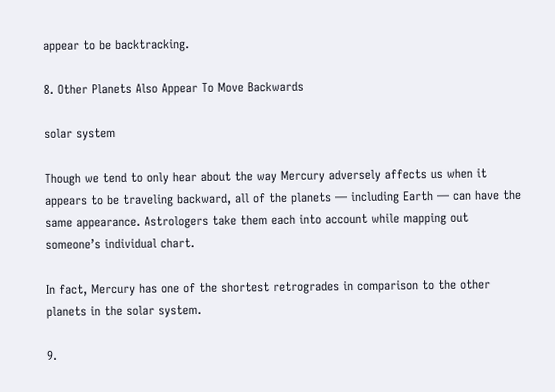appear to be backtracking.

8. Other Planets Also Appear To Move Backwards

solar system

Though we tend to only hear about the way Mercury adversely affects us when it appears to be traveling backward, all of the planets — including Earth — can have the same appearance. Astrologers take them each into account while mapping out someone’s individual chart.

In fact, Mercury has one of the shortest retrogrades in comparison to the other planets in the solar system.

9.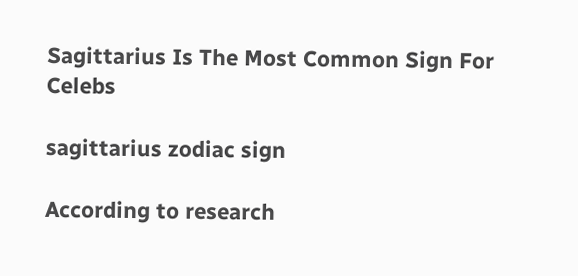Sagittarius Is The Most Common Sign For Celebs

sagittarius zodiac sign

According to research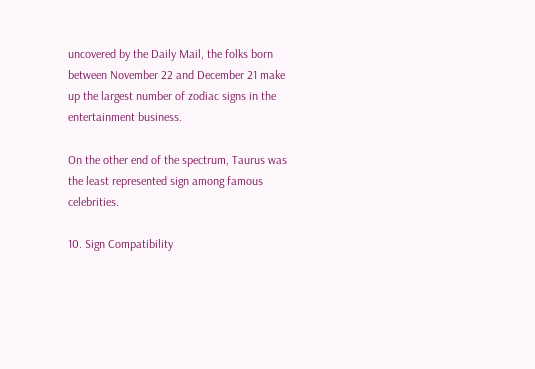uncovered by the Daily Mail, the folks born between November 22 and December 21 make up the largest number of zodiac signs in the entertainment business.

On the other end of the spectrum, Taurus was the least represented sign among famous celebrities.

10. Sign Compatibility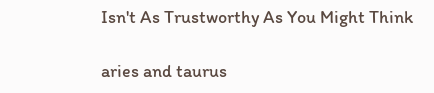Isn't As Trustworthy As You Might Think

aries and taurus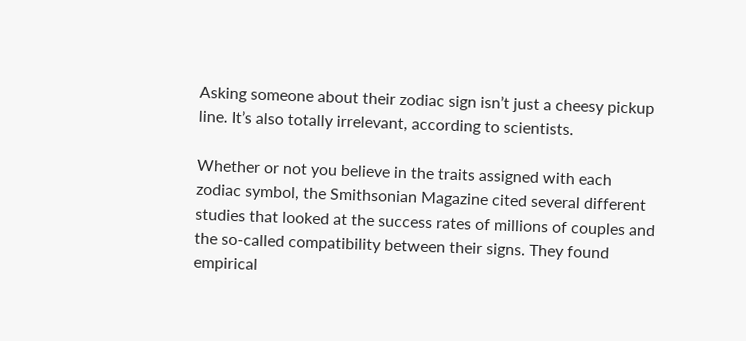Asking someone about their zodiac sign isn’t just a cheesy pickup line. It’s also totally irrelevant, according to scientists.

Whether or not you believe in the traits assigned with each zodiac symbol, the Smithsonian Magazine cited several different studies that looked at the success rates of millions of couples and the so-called compatibility between their signs. They found empirical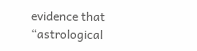evidence that “astrological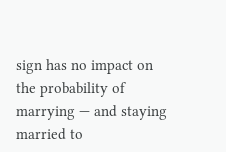sign has no impact on the probability of marrying — and staying married to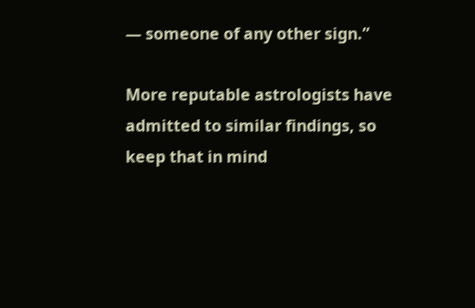— someone of any other sign.”

More reputable astrologists have admitted to similar findings, so keep that in mind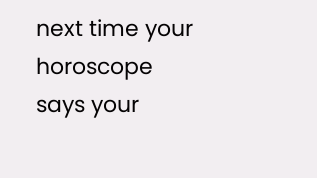next time your horoscope says your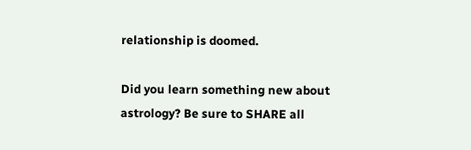relationship is doomed.

Did you learn something new about astrology? Be sure to SHARE all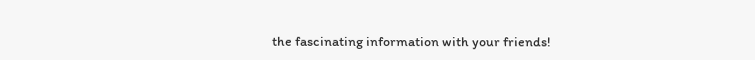the fascinating information with your friends!